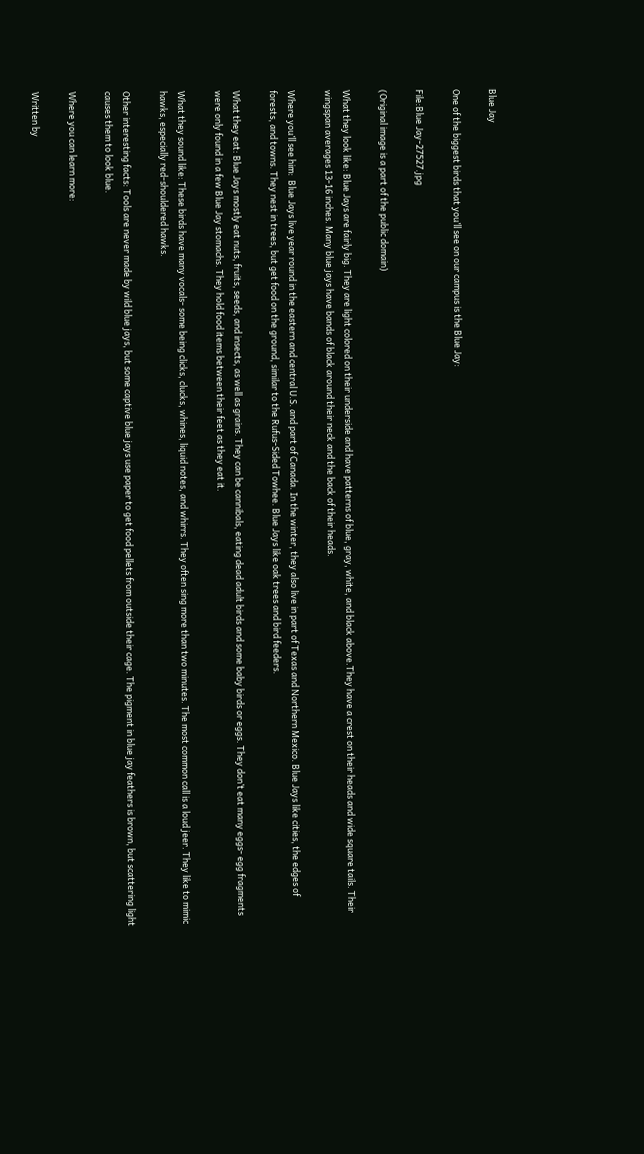Blue Jay

One of the biggest birds that you’ll see on our campus is the Blue Jay:

File:Blue Jay-27527.jpg

(Original image is a part of the public domain)

What they look like: Blue Jays are fairly big. They are light colored on their underside and have patterns of blue, gray, white, and black above.They have a crest on their heads and wide square tails. Their wingspan averages 13-16 inches. Many blue jays have bands of black around their neck and the back of their heads.

Where you’ll see him:  Blue Jays live year round in the eastern and central U.S. and part of Canada. In the winter, they also live in part of Texas and Northern Mexico. Blue Jays like cities, the edges of forests, and towns. They nest in trees, but get food on the ground, similar to the Rufus-Sided Towhee. Blue Jays like oak trees and bird feeders.

What they eat: Blue Jays mostly eat nuts, fruits, seeds, and insects, as well as grains. They can be cannibals, eating dead adult birds and some baby birds or eggs. They don’t eat many eggs- egg fragments were only found in a few Blue Jay stomachs. They hold food items between their feet as they eat it.

What they sound like: These birds have many vocals- some being clicks, clucks, whines, liquid notes, and whirrs. They often sing more than two minutes. The most common call is a loud jeer. They like to mimic hawks, especially red-shouldered hawks.

Other interesting facts: Tools are never made by wild blue jays, but some captive blue jays use paper to get food pellets from outside their cage. The pigment in blue jay feathers is brown, but scattering light causes them to look blue.

Where you can learn more:

Written by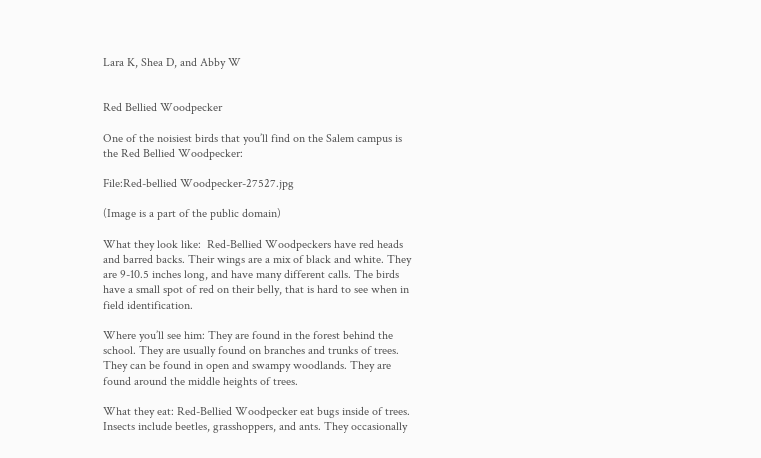Lara K, Shea D, and Abby W


Red Bellied Woodpecker

One of the noisiest birds that you’ll find on the Salem campus is the Red Bellied Woodpecker:

File:Red-bellied Woodpecker-27527.jpg

(Image is a part of the public domain)

What they look like:  Red-Bellied Woodpeckers have red heads and barred backs. Their wings are a mix of black and white. They are 9-10.5 inches long, and have many different calls. The birds have a small spot of red on their belly, that is hard to see when in field identification.

Where you’ll see him: They are found in the forest behind the school. They are usually found on branches and trunks of trees. They can be found in open and swampy woodlands. They are found around the middle heights of trees.

What they eat: Red-Bellied Woodpecker eat bugs inside of trees. Insects include beetles, grasshoppers, and ants. They occasionally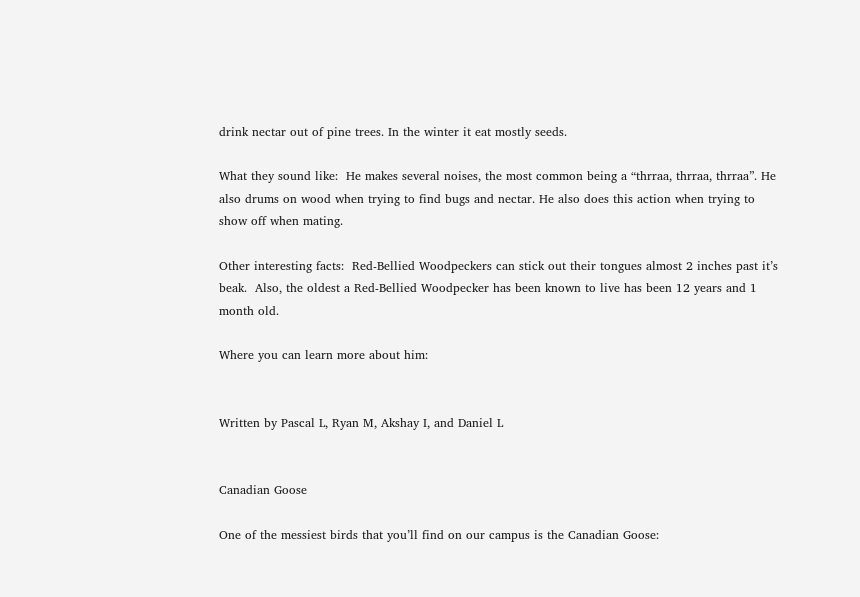drink nectar out of pine trees. In the winter it eat mostly seeds.

What they sound like:  He makes several noises, the most common being a “thrraa, thrraa, thrraa”. He also drums on wood when trying to find bugs and nectar. He also does this action when trying to show off when mating.

Other interesting facts:  Red-Bellied Woodpeckers can stick out their tongues almost 2 inches past it’s beak.  Also, the oldest a Red-Bellied Woodpecker has been known to live has been 12 years and 1 month old.

Where you can learn more about him:


Written by Pascal L, Ryan M, Akshay I, and Daniel L


Canadian Goose

One of the messiest birds that you’ll find on our campus is the Canadian Goose: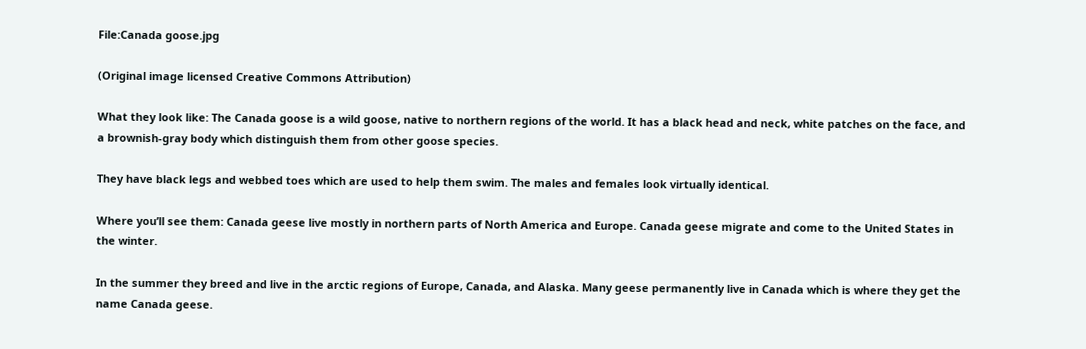File:Canada goose.jpg

(Original image licensed Creative Commons Attribution)

What they look like: The Canada goose is a wild goose, native to northern regions of the world. It has a black head and neck, white patches on the face, and a brownish-gray body which distinguish them from other goose species.

They have black legs and webbed toes which are used to help them swim. The males and females look virtually identical.

Where you’ll see them: Canada geese live mostly in northern parts of North America and Europe. Canada geese migrate and come to the United States in the winter.

In the summer they breed and live in the arctic regions of Europe, Canada, and Alaska. Many geese permanently live in Canada which is where they get the name Canada geese.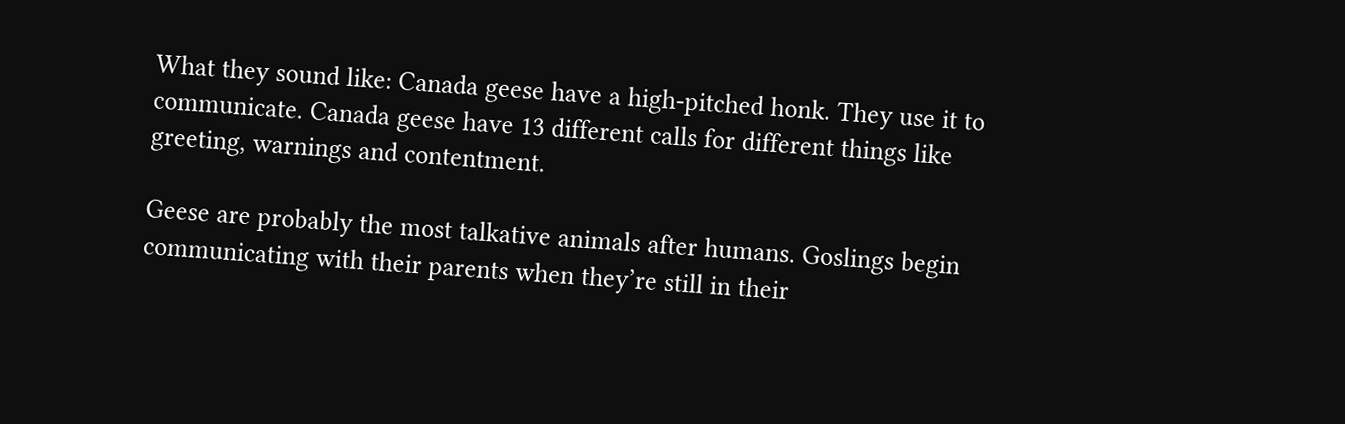What they sound like: Canada geese have a high-pitched honk. They use it to communicate. Canada geese have 13 different calls for different things like greeting, warnings and contentment.

Geese are probably the most talkative animals after humans. Goslings begin communicating with their parents when they’re still in their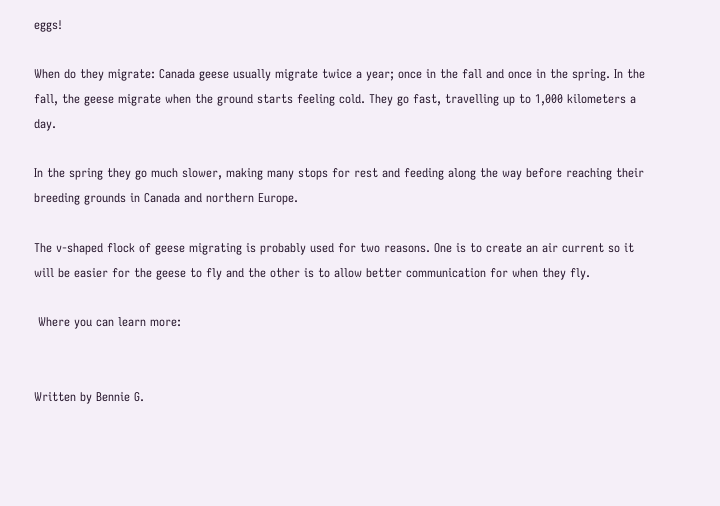eggs!

When do they migrate: Canada geese usually migrate twice a year; once in the fall and once in the spring. In the fall, the geese migrate when the ground starts feeling cold. They go fast, travelling up to 1,000 kilometers a day.

In the spring they go much slower, making many stops for rest and feeding along the way before reaching their breeding grounds in Canada and northern Europe.

The v-shaped flock of geese migrating is probably used for two reasons. One is to create an air current so it will be easier for the geese to fly and the other is to allow better communication for when they fly.

 Where you can learn more:


Written by Bennie G.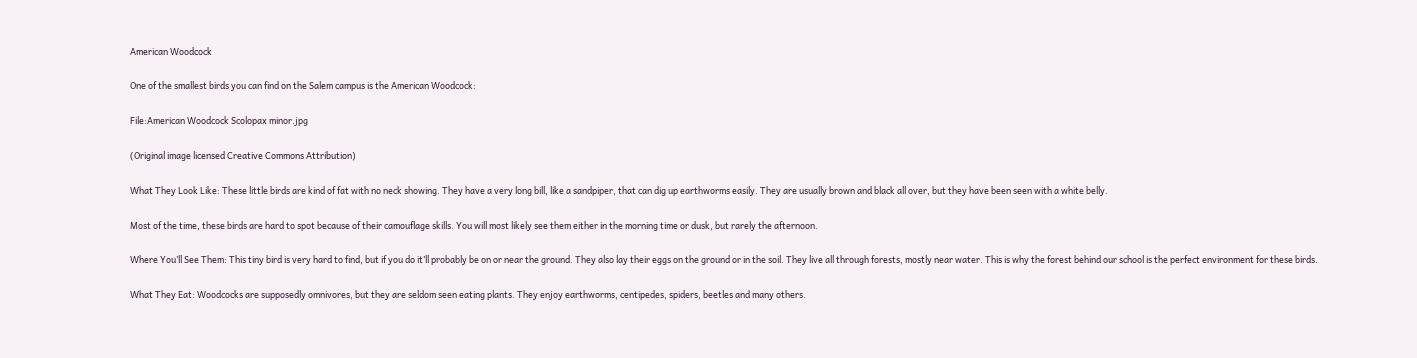American Woodcock

One of the smallest birds you can find on the Salem campus is the American Woodcock:

File:American Woodcock Scolopax minor.jpg

(Original image licensed Creative Commons Attribution)

What They Look Like: These little birds are kind of fat with no neck showing. They have a very long bill, like a sandpiper, that can dig up earthworms easily. They are usually brown and black all over, but they have been seen with a white belly.

Most of the time, these birds are hard to spot because of their camouflage skills. You will most likely see them either in the morning time or dusk, but rarely the afternoon.

Where You’ll See Them: This tiny bird is very hard to find, but if you do it’ll probably be on or near the ground. They also lay their eggs on the ground or in the soil. They live all through forests, mostly near water. This is why the forest behind our school is the perfect environment for these birds.

What They Eat: Woodcocks are supposedly omnivores, but they are seldom seen eating plants. They enjoy earthworms, centipedes, spiders, beetles and many others.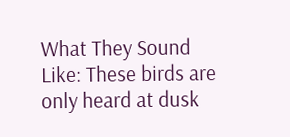What They Sound Like: These birds are only heard at dusk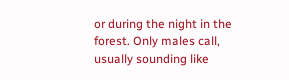or during the night in the forest. Only males call, usually sounding like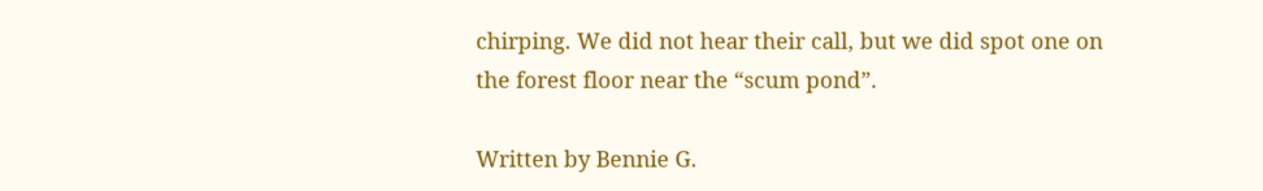chirping. We did not hear their call, but we did spot one on the forest floor near the “scum pond”.

Written by Bennie G.